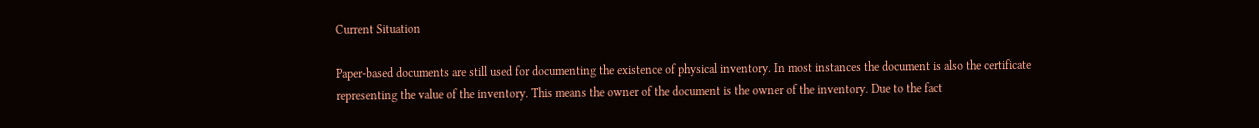Current Situation

Paper-based documents are still used for documenting the existence of physical inventory. In most instances the document is also the certificate representing the value of the inventory. This means the owner of the document is the owner of the inventory. Due to the fact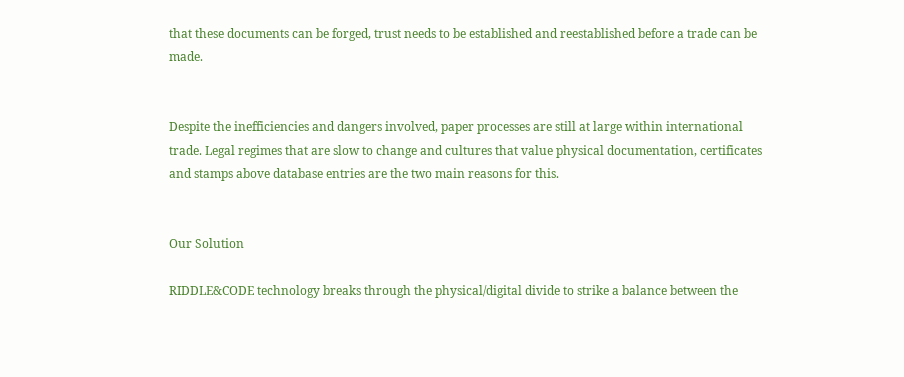that these documents can be forged, trust needs to be established and reestablished before a trade can be made.


Despite the inefficiencies and dangers involved, paper processes are still at large within international trade. Legal regimes that are slow to change and cultures that value physical documentation, certificates and stamps above database entries are the two main reasons for this.


Our Solution

RIDDLE&CODE technology breaks through the physical/digital divide to strike a balance between the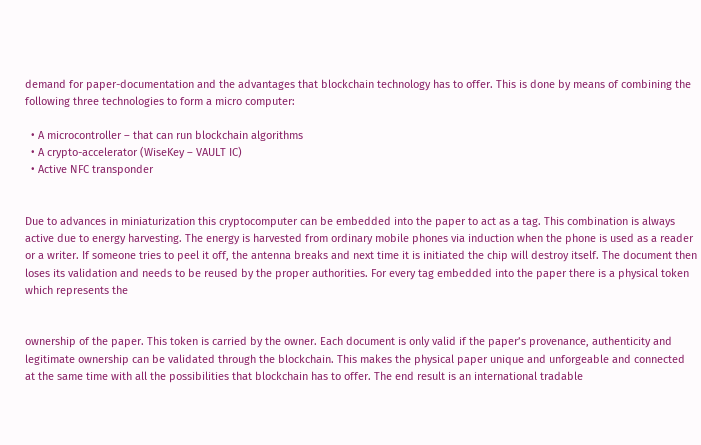demand for paper-documentation and the advantages that blockchain technology has to offer. This is done by means of combining the following three technologies to form a micro computer:

  • A microcontroller – that can run blockchain algorithms
  • A crypto-accelerator (WiseKey – VAULT IC)
  • Active NFC transponder


Due to advances in miniaturization this cryptocomputer can be embedded into the paper to act as a tag. This combination is always active due to energy harvesting. The energy is harvested from ordinary mobile phones via induction when the phone is used as a reader or a writer. If someone tries to peel it off, the antenna breaks and next time it is initiated the chip will destroy itself. The document then loses its validation and needs to be reused by the proper authorities. For every tag embedded into the paper there is a physical token which represents the


ownership of the paper. This token is carried by the owner. Each document is only valid if the paper’s provenance, authenticity and legitimate ownership can be validated through the blockchain. This makes the physical paper unique and unforgeable and connected at the same time with all the possibilities that blockchain has to offer. The end result is an international tradable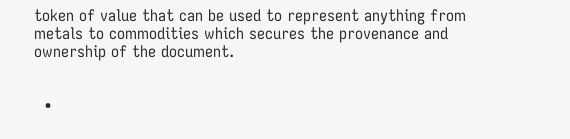token of value that can be used to represent anything from metals to commodities which secures the provenance and ownership of the document.


  •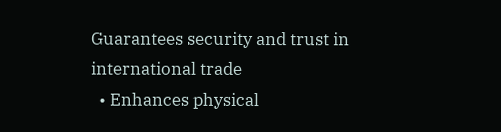Guarantees security and trust in international trade
  • Enhances physical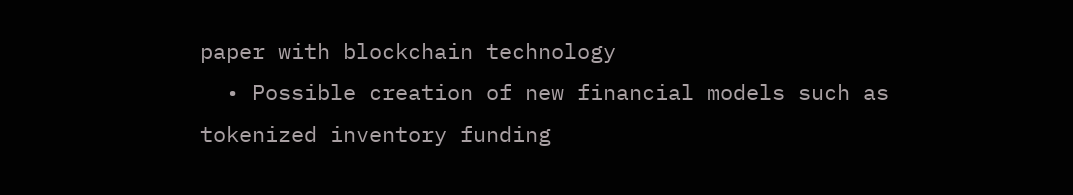paper with blockchain technology
  • Possible creation of new financial models such as tokenized inventory funding